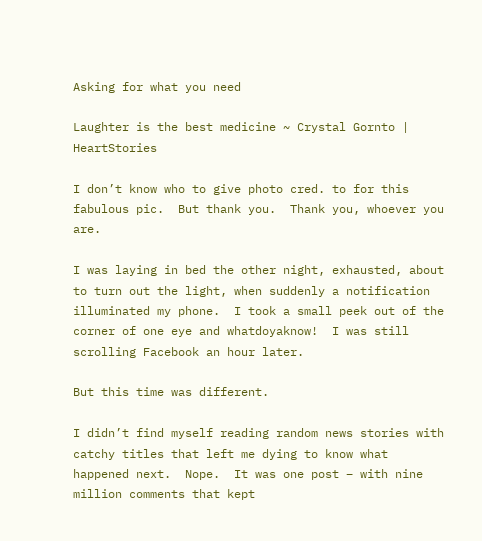Asking for what you need

Laughter is the best medicine ~ Crystal Gornto | HeartStories

I don’t know who to give photo cred. to for this fabulous pic.  But thank you.  Thank you, whoever you are.

I was laying in bed the other night, exhausted, about to turn out the light, when suddenly a notification illuminated my phone.  I took a small peek out of the corner of one eye and whatdoyaknow!  I was still scrolling Facebook an hour later.

But this time was different.

I didn’t find myself reading random news stories with catchy titles that left me dying to know what happened next.  Nope.  It was one post – with nine million comments that kept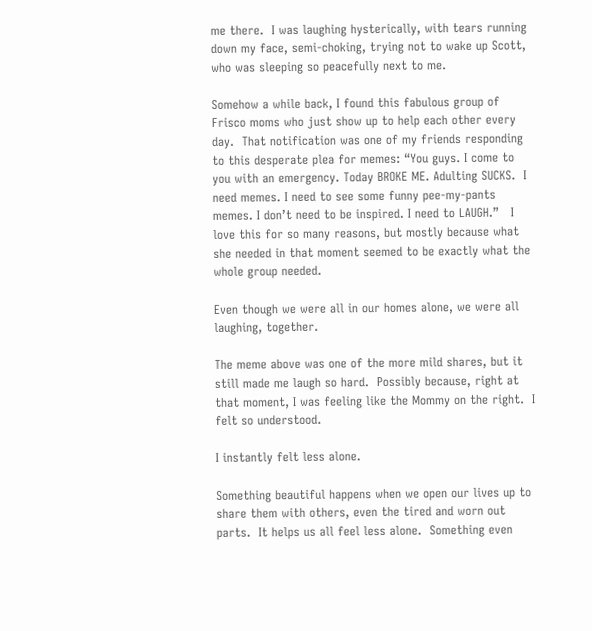me there.  I was laughing hysterically, with tears running down my face, semi-choking, trying not to wake up Scott, who was sleeping so peacefully next to me.

Somehow a while back, I found this fabulous group of Frisco moms who just show up to help each other every day.  That notification was one of my friends responding to this desperate plea for memes: “You guys. I come to you with an emergency. Today BROKE ME. Adulting SUCKS.  I need memes. I need to see some funny pee-my-pants memes. I don’t need to be inspired. I need to LAUGH.”   I love this for so many reasons, but mostly because what she needed in that moment seemed to be exactly what the whole group needed.

Even though we were all in our homes alone, we were all laughing, together.

The meme above was one of the more mild shares, but it still made me laugh so hard.  Possibly because, right at that moment, I was feeling like the Mommy on the right.  I felt so understood.

I instantly felt less alone.

Something beautiful happens when we open our lives up to share them with others, even the tired and worn out parts.  It helps us all feel less alone.  Something even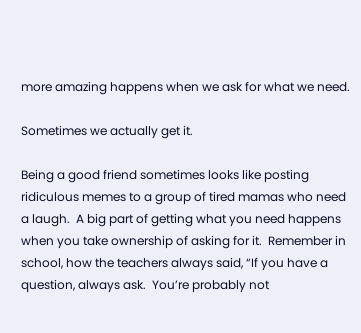more amazing happens when we ask for what we need.

Sometimes we actually get it.

Being a good friend sometimes looks like posting ridiculous memes to a group of tired mamas who need a laugh.  A big part of getting what you need happens when you take ownership of asking for it.  Remember in school, how the teachers always said, “If you have a question, always ask.  You’re probably not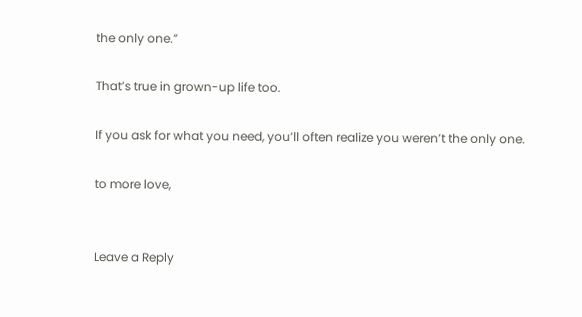the only one.”

That’s true in grown-up life too.

If you ask for what you need, you’ll often realize you weren’t the only one.

to more love,


Leave a Reply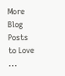More Blog Posts
to Love ...